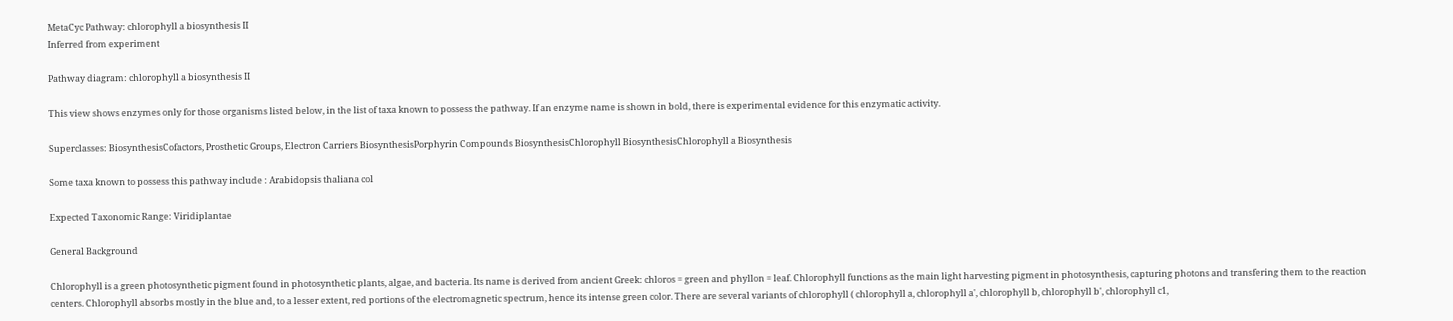MetaCyc Pathway: chlorophyll a biosynthesis II
Inferred from experiment

Pathway diagram: chlorophyll a biosynthesis II

This view shows enzymes only for those organisms listed below, in the list of taxa known to possess the pathway. If an enzyme name is shown in bold, there is experimental evidence for this enzymatic activity.

Superclasses: BiosynthesisCofactors, Prosthetic Groups, Electron Carriers BiosynthesisPorphyrin Compounds BiosynthesisChlorophyll BiosynthesisChlorophyll a Biosynthesis

Some taxa known to possess this pathway include : Arabidopsis thaliana col

Expected Taxonomic Range: Viridiplantae

General Background

Chlorophyll is a green photosynthetic pigment found in photosynthetic plants, algae, and bacteria. Its name is derived from ancient Greek: chloros = green and phyllon = leaf. Chlorophyll functions as the main light harvesting pigment in photosynthesis, capturing photons and transfering them to the reaction centers. Chlorophyll absorbs mostly in the blue and, to a lesser extent, red portions of the electromagnetic spectrum, hence its intense green color. There are several variants of chlorophyll ( chlorophyll a, chlorophyll a', chlorophyll b, chlorophyll b', chlorophyll c1,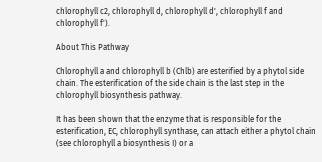chlorophyll c2, chlorophyll d, chlorophyll d', chlorophyll f and chlorophyll f').

About This Pathway

Chlorophyll a and chlorophyll b (Chlb) are esterified by a phytol side chain. The esterification of the side chain is the last step in the chlorophyll biosynthesis pathway.

It has been shown that the enzyme that is responsible for the esterification, EC, chlorophyll synthase, can attach either a phytol chain (see chlorophyll a biosynthesis I) or a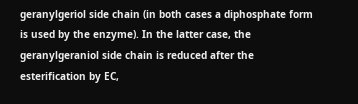geranylgeriol side chain (in both cases a diphosphate form is used by the enzyme). In the latter case, the geranylgeraniol side chain is reduced after the esterification by EC,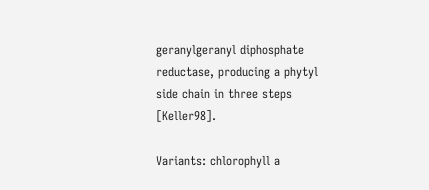geranylgeranyl diphosphate reductase, producing a phytyl side chain in three steps [Keller98].

Variants: chlorophyll a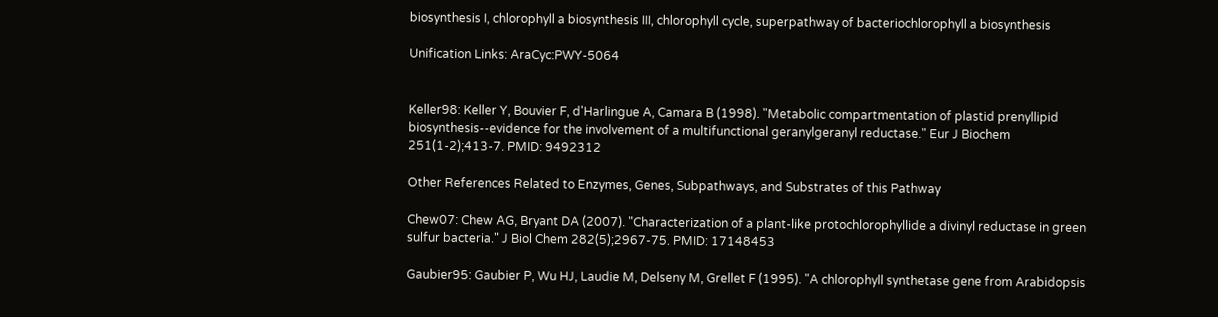biosynthesis I, chlorophyll a biosynthesis III, chlorophyll cycle, superpathway of bacteriochlorophyll a biosynthesis

Unification Links: AraCyc:PWY-5064


Keller98: Keller Y, Bouvier F, d'Harlingue A, Camara B (1998). "Metabolic compartmentation of plastid prenyllipid biosynthesis--evidence for the involvement of a multifunctional geranylgeranyl reductase." Eur J Biochem 251(1-2);413-7. PMID: 9492312

Other References Related to Enzymes, Genes, Subpathways, and Substrates of this Pathway

Chew07: Chew AG, Bryant DA (2007). "Characterization of a plant-like protochlorophyllide a divinyl reductase in green sulfur bacteria." J Biol Chem 282(5);2967-75. PMID: 17148453

Gaubier95: Gaubier P, Wu HJ, Laudie M, Delseny M, Grellet F (1995). "A chlorophyll synthetase gene from Arabidopsis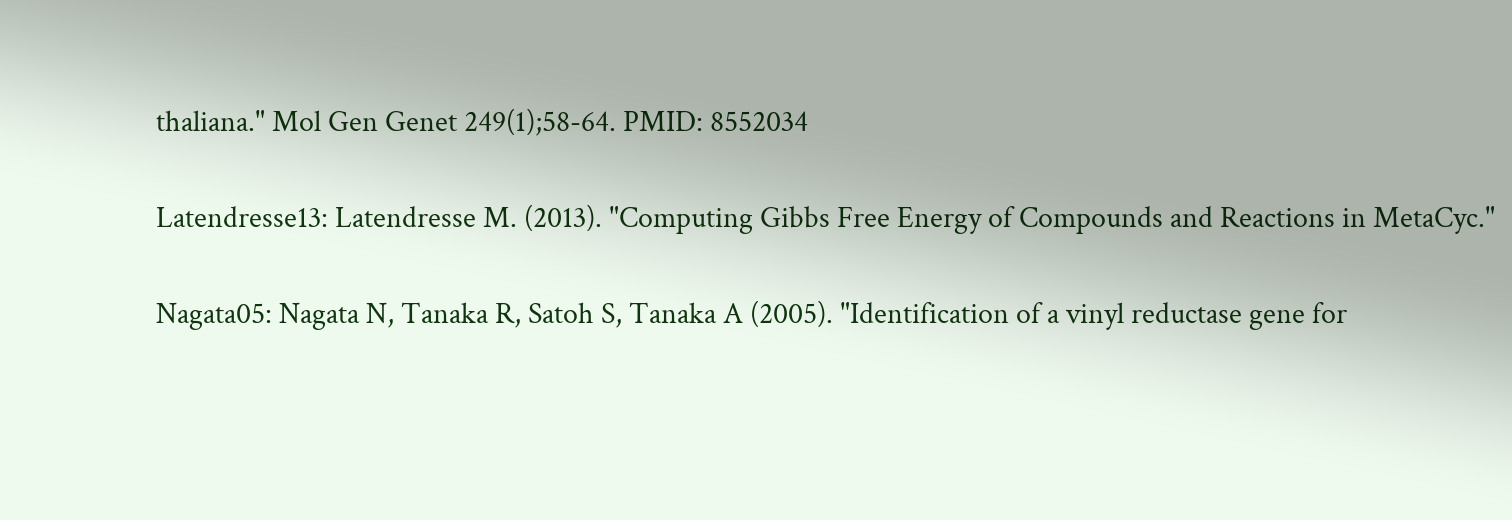thaliana." Mol Gen Genet 249(1);58-64. PMID: 8552034

Latendresse13: Latendresse M. (2013). "Computing Gibbs Free Energy of Compounds and Reactions in MetaCyc."

Nagata05: Nagata N, Tanaka R, Satoh S, Tanaka A (2005). "Identification of a vinyl reductase gene for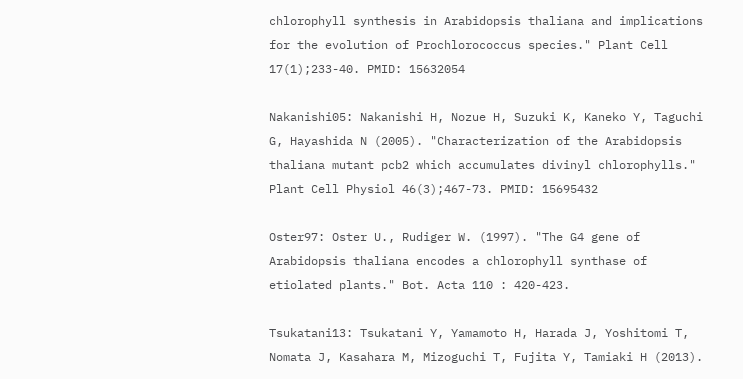chlorophyll synthesis in Arabidopsis thaliana and implications for the evolution of Prochlorococcus species." Plant Cell 17(1);233-40. PMID: 15632054

Nakanishi05: Nakanishi H, Nozue H, Suzuki K, Kaneko Y, Taguchi G, Hayashida N (2005). "Characterization of the Arabidopsis thaliana mutant pcb2 which accumulates divinyl chlorophylls." Plant Cell Physiol 46(3);467-73. PMID: 15695432

Oster97: Oster U., Rudiger W. (1997). "The G4 gene of Arabidopsis thaliana encodes a chlorophyll synthase of etiolated plants." Bot. Acta 110 : 420-423.

Tsukatani13: Tsukatani Y, Yamamoto H, Harada J, Yoshitomi T, Nomata J, Kasahara M, Mizoguchi T, Fujita Y, Tamiaki H (2013).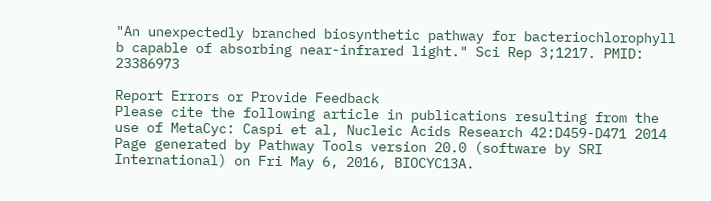"An unexpectedly branched biosynthetic pathway for bacteriochlorophyll b capable of absorbing near-infrared light." Sci Rep 3;1217. PMID: 23386973

Report Errors or Provide Feedback
Please cite the following article in publications resulting from the use of MetaCyc: Caspi et al, Nucleic Acids Research 42:D459-D471 2014
Page generated by Pathway Tools version 20.0 (software by SRI International) on Fri May 6, 2016, BIOCYC13A.